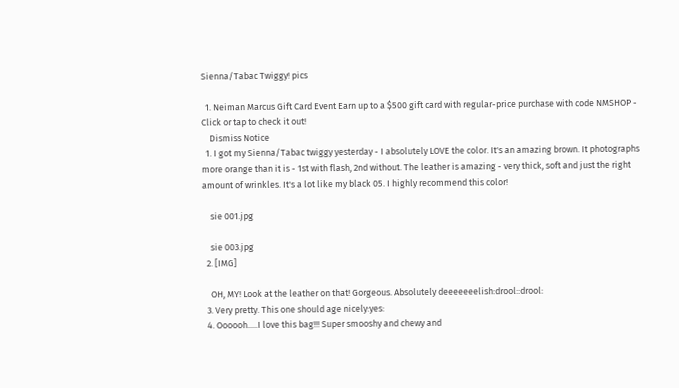Sienna/Tabac Twiggy! pics

  1. Neiman Marcus Gift Card Event Earn up to a $500 gift card with regular-price purchase with code NMSHOP - Click or tap to check it out!
    Dismiss Notice
  1. I got my Sienna/Tabac twiggy yesterday - I absolutely LOVE the color. It's an amazing brown. It photographs more orange than it is - 1st with flash, 2nd without. The leather is amazing - very thick, soft and just the right amount of wrinkles. It's a lot like my black 05. I highly recommend this color!

    sie 001.jpg

    sie 003.jpg
  2. [IMG]

    OH, MY! Look at the leather on that! Gorgeous. Absolutely deeeeeeelish:drool::drool:
  3. Very pretty. This one should age nicely:yes:
  4. Oooooh.....I love this bag!!! Super smooshy and chewy and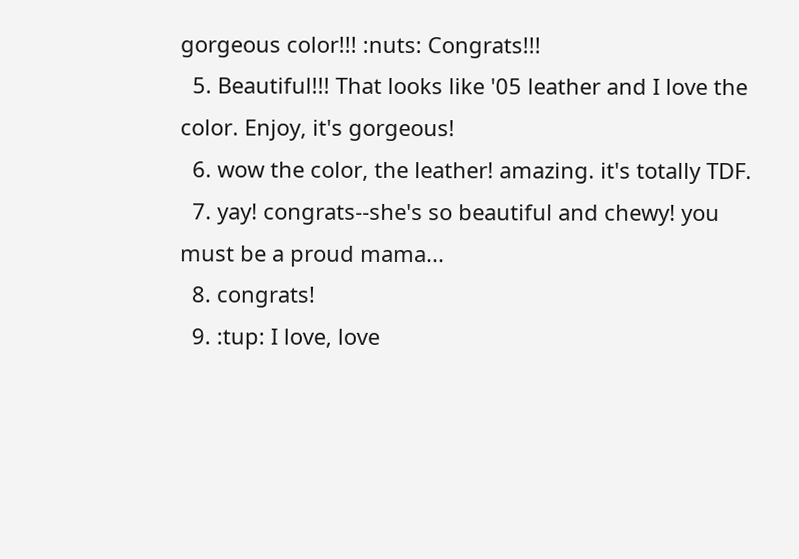gorgeous color!!! :nuts: Congrats!!!
  5. Beautiful!!! That looks like '05 leather and I love the color. Enjoy, it's gorgeous!
  6. wow the color, the leather! amazing. it's totally TDF.
  7. yay! congrats--she's so beautiful and chewy! you must be a proud mama...
  8. congrats!
  9. :tup: I love, love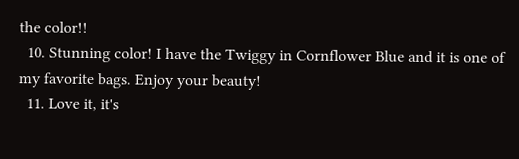the color!!
  10. Stunning color! I have the Twiggy in Cornflower Blue and it is one of my favorite bags. Enjoy your beauty!
  11. Love it, it's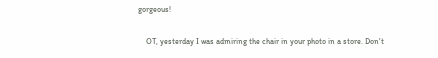gorgeous!

    OT, yesterday I was admiring the chair in your photo in a store. Don't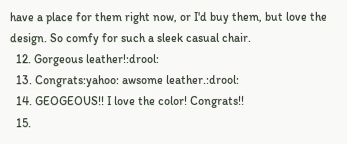have a place for them right now, or I'd buy them, but love the design. So comfy for such a sleek casual chair.
  12. Gorgeous leather!:drool:
  13. Congrats:yahoo: awsome leather.:drool:
  14. GEOGEOUS!! I love the color! Congrats!!
  15.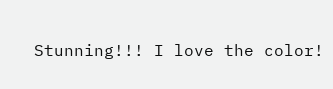Stunning!!! I love the color!